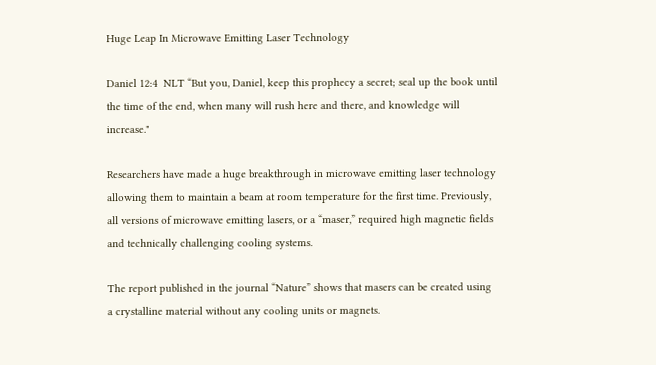Huge Leap In Microwave Emitting Laser Technology

Daniel 12:4  NLT “But you, Daniel, keep this prophecy a secret; seal up the book until the time of the end, when many will rush here and there, and knowledge will increase."

Researchers have made a huge breakthrough in microwave emitting laser technology allowing them to maintain a beam at room temperature for the first time. Previously, all versions of microwave emitting lasers, or a “maser,” required high magnetic fields and technically challenging cooling systems.

The report published in the journal “Nature” shows that masers can be created using a crystalline material without any cooling units or magnets.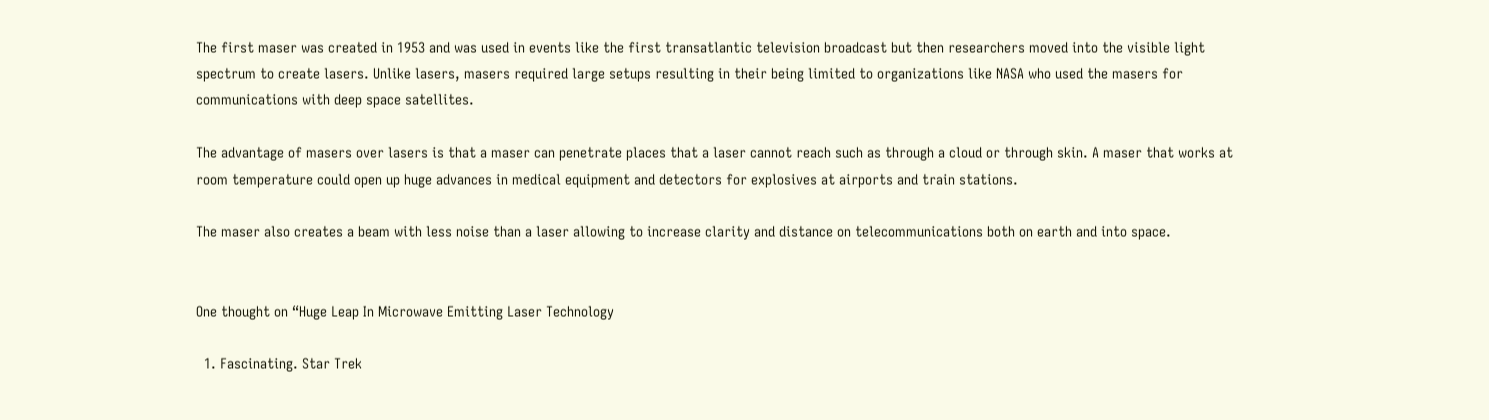The first maser was created in 1953 and was used in events like the first transatlantic television broadcast but then researchers moved into the visible light spectrum to create lasers. Unlike lasers, masers required large setups resulting in their being limited to organizations like NASA who used the masers for communications with deep space satellites.

The advantage of masers over lasers is that a maser can penetrate places that a laser cannot reach such as through a cloud or through skin. A maser that works at room temperature could open up huge advances in medical equipment and detectors for explosives at airports and train stations.

The maser also creates a beam with less noise than a laser allowing to increase clarity and distance on telecommunications both on earth and into space.


One thought on “Huge Leap In Microwave Emitting Laser Technology

  1. Fascinating. Star Trek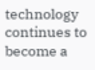technology continues to become a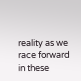reality as we race forward in these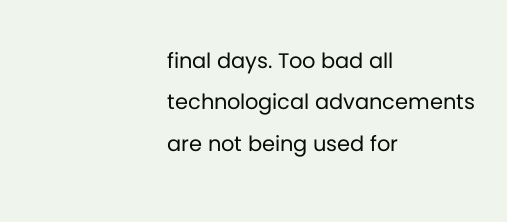final days. Too bad all technological advancements are not being used for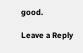good.

Leave a Reply